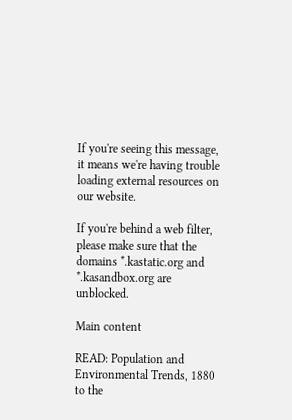If you're seeing this message, it means we're having trouble loading external resources on our website.

If you're behind a web filter, please make sure that the domains *.kastatic.org and *.kasandbox.org are unblocked.

Main content

READ: Population and Environmental Trends, 1880 to the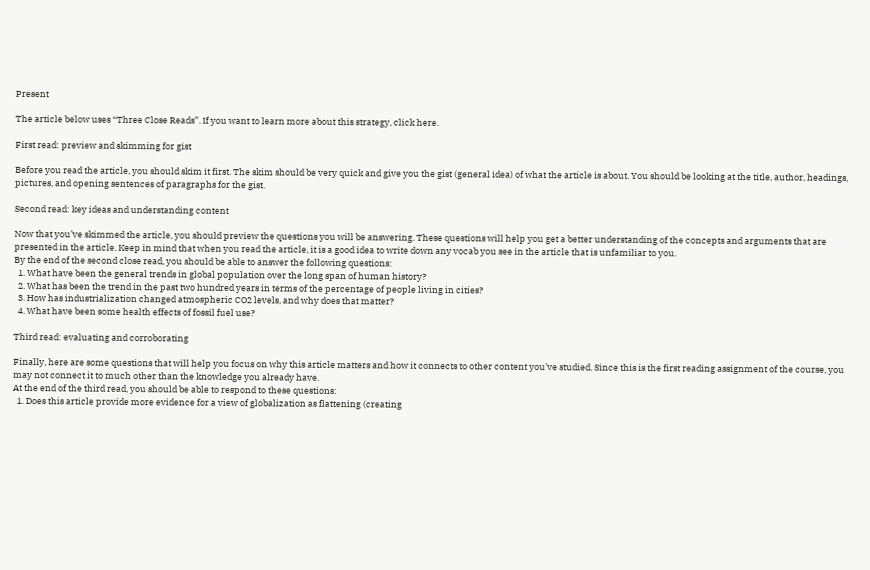Present

The article below uses “Three Close Reads”. If you want to learn more about this strategy, click here.

First read: preview and skimming for gist

Before you read the article, you should skim it first. The skim should be very quick and give you the gist (general idea) of what the article is about. You should be looking at the title, author, headings, pictures, and opening sentences of paragraphs for the gist.

Second read: key ideas and understanding content

Now that you’ve skimmed the article, you should preview the questions you will be answering. These questions will help you get a better understanding of the concepts and arguments that are presented in the article. Keep in mind that when you read the article, it is a good idea to write down any vocab you see in the article that is unfamiliar to you.
By the end of the second close read, you should be able to answer the following questions:
  1. What have been the general trends in global population over the long span of human history?
  2. What has been the trend in the past two hundred years in terms of the percentage of people living in cities?
  3. How has industrialization changed atmospheric CO2 levels, and why does that matter?
  4. What have been some health effects of fossil fuel use?

Third read: evaluating and corroborating

Finally, here are some questions that will help you focus on why this article matters and how it connects to other content you’ve studied. Since this is the first reading assignment of the course, you may not connect it to much other than the knowledge you already have.
At the end of the third read, you should be able to respond to these questions:
  1. Does this article provide more evidence for a view of globalization as flattening (creating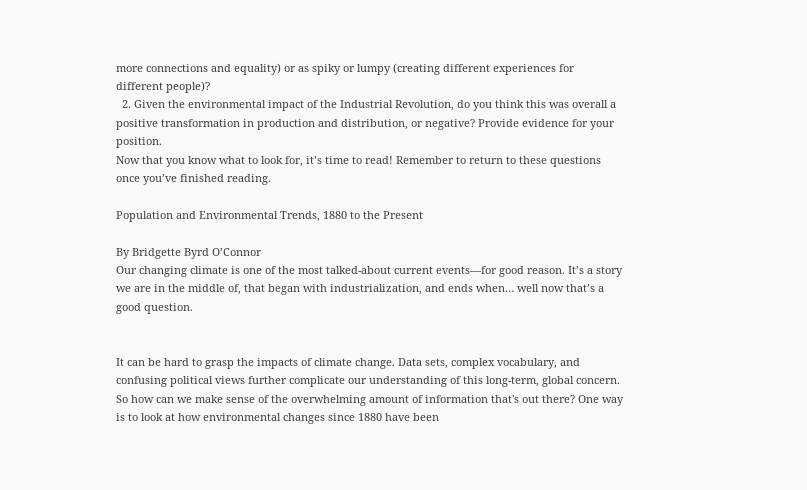more connections and equality) or as spiky or lumpy (creating different experiences for different people)?
  2. Given the environmental impact of the Industrial Revolution, do you think this was overall a positive transformation in production and distribution, or negative? Provide evidence for your position.
Now that you know what to look for, it’s time to read! Remember to return to these questions once you’ve finished reading.

Population and Environmental Trends, 1880 to the Present

By Bridgette Byrd O’Connor
Our changing climate is one of the most talked-about current events—for good reason. It’s a story we are in the middle of, that began with industrialization, and ends when… well now that’s a good question.


It can be hard to grasp the impacts of climate change. Data sets, complex vocabulary, and confusing political views further complicate our understanding of this long-term, global concern. So how can we make sense of the overwhelming amount of information that's out there? One way is to look at how environmental changes since 1880 have been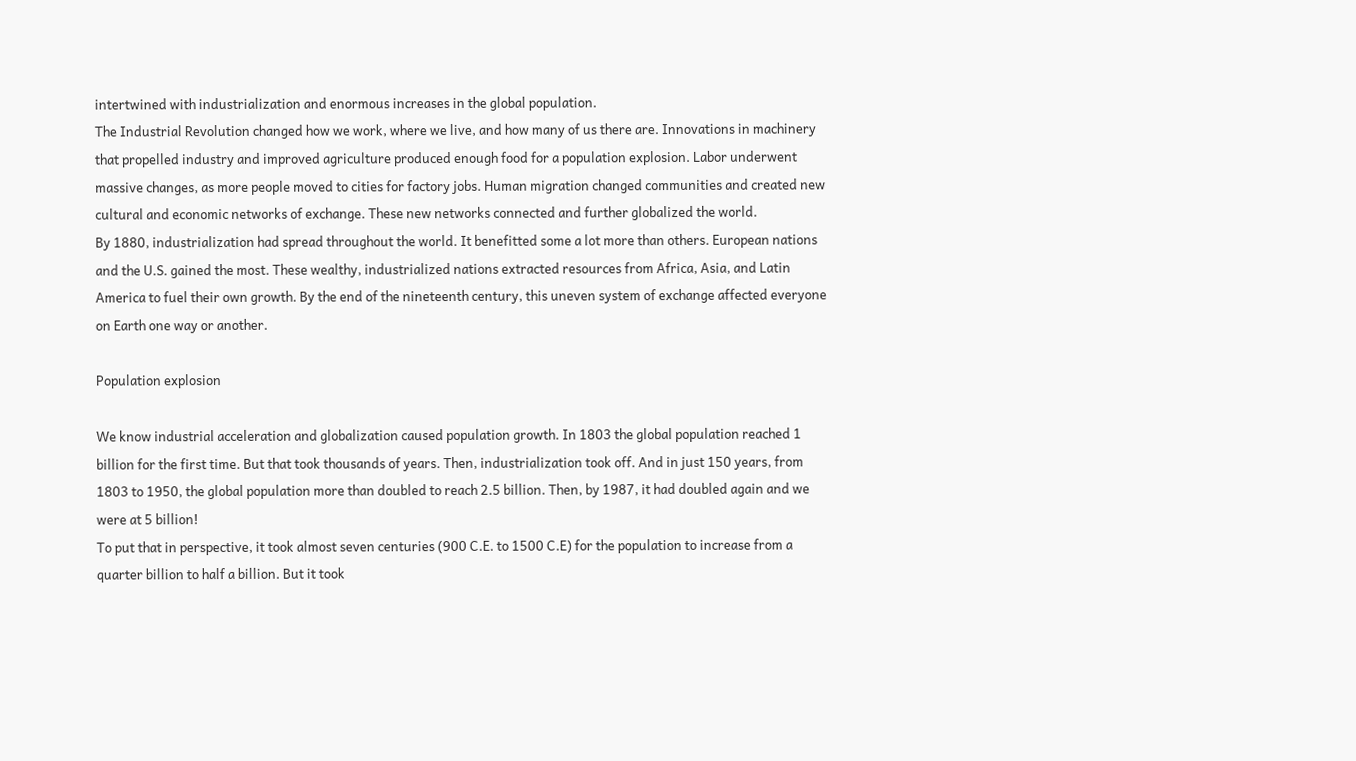intertwined with industrialization and enormous increases in the global population.
The Industrial Revolution changed how we work, where we live, and how many of us there are. Innovations in machinery that propelled industry and improved agriculture produced enough food for a population explosion. Labor underwent massive changes, as more people moved to cities for factory jobs. Human migration changed communities and created new cultural and economic networks of exchange. These new networks connected and further globalized the world.
By 1880, industrialization had spread throughout the world. It benefitted some a lot more than others. European nations and the U.S. gained the most. These wealthy, industrialized nations extracted resources from Africa, Asia, and Latin America to fuel their own growth. By the end of the nineteenth century, this uneven system of exchange affected everyone on Earth one way or another.

Population explosion

We know industrial acceleration and globalization caused population growth. In 1803 the global population reached 1 billion for the first time. But that took thousands of years. Then, industrialization took off. And in just 150 years, from 1803 to 1950, the global population more than doubled to reach 2.5 billion. Then, by 1987, it had doubled again and we were at 5 billion!
To put that in perspective, it took almost seven centuries (900 C.E. to 1500 C.E) for the population to increase from a quarter billion to half a billion. But it took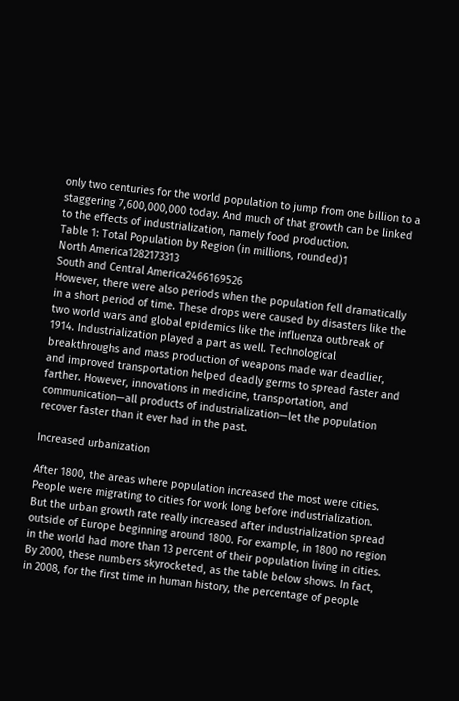only two centuries for the world population to jump from one billion to a staggering 7,600,000,000 today. And much of that growth can be linked to the effects of industrialization, namely food production.
Table 1: Total Population by Region (in millions, rounded)1
North America1282173313
South and Central America2466169526
However, there were also periods when the population fell dramatically in a short period of time. These drops were caused by disasters like the two world wars and global epidemics like the influenza outbreak of 1914. Industrialization played a part as well. Technological breakthroughs and mass production of weapons made war deadlier, and improved transportation helped deadly germs to spread faster and farther. However, innovations in medicine, transportation, and communication—all products of industrialization—let the population recover faster than it ever had in the past.

Increased urbanization

After 1800, the areas where population increased the most were cities. People were migrating to cities for work long before industrialization. But the urban growth rate really increased after industrialization spread outside of Europe beginning around 1800. For example, in 1800 no region in the world had more than 13 percent of their population living in cities. By 2000, these numbers skyrocketed, as the table below shows. In fact, in 2008, for the first time in human history, the percentage of people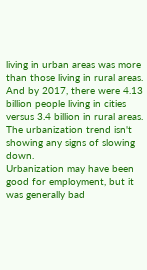living in urban areas was more than those living in rural areas. And by 2017, there were 4.13 billion people living in cities versus 3.4 billion in rural areas. The urbanization trend isn't showing any signs of slowing down.
Urbanization may have been good for employment, but it was generally bad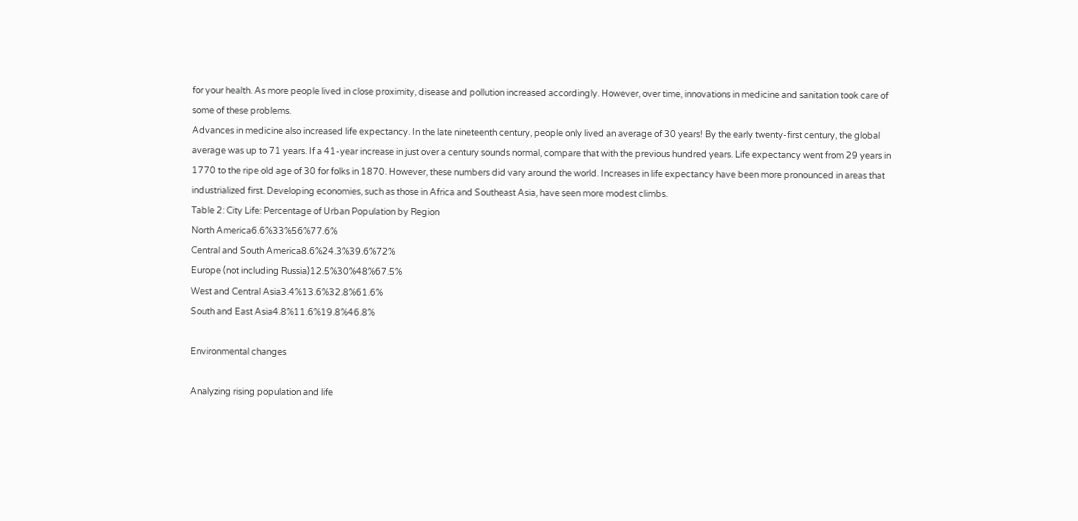for your health. As more people lived in close proximity, disease and pollution increased accordingly. However, over time, innovations in medicine and sanitation took care of some of these problems.
Advances in medicine also increased life expectancy. In the late nineteenth century, people only lived an average of 30 years! By the early twenty-first century, the global average was up to 71 years. If a 41-year increase in just over a century sounds normal, compare that with the previous hundred years. Life expectancy went from 29 years in 1770 to the ripe old age of 30 for folks in 1870. However, these numbers did vary around the world. Increases in life expectancy have been more pronounced in areas that industrialized first. Developing economies, such as those in Africa and Southeast Asia, have seen more modest climbs.
Table 2: City Life: Percentage of Urban Population by Region
North America6.6%33%56%77.6%
Central and South America8.6%24.3%39.6%72%
Europe (not including Russia)12.5%30%48%67.5%
West and Central Asia3.4%13.6%32.8%61.6%
South and East Asia4.8%11.6%19.8%46.8%

Environmental changes

Analyzing rising population and life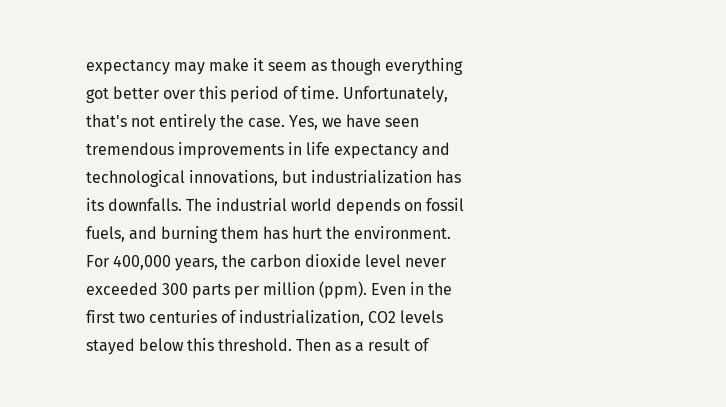expectancy may make it seem as though everything got better over this period of time. Unfortunately, that's not entirely the case. Yes, we have seen tremendous improvements in life expectancy and technological innovations, but industrialization has its downfalls. The industrial world depends on fossil fuels, and burning them has hurt the environment.
For 400,000 years, the carbon dioxide level never exceeded 300 parts per million (ppm). Even in the first two centuries of industrialization, CO2 levels stayed below this threshold. Then as a result of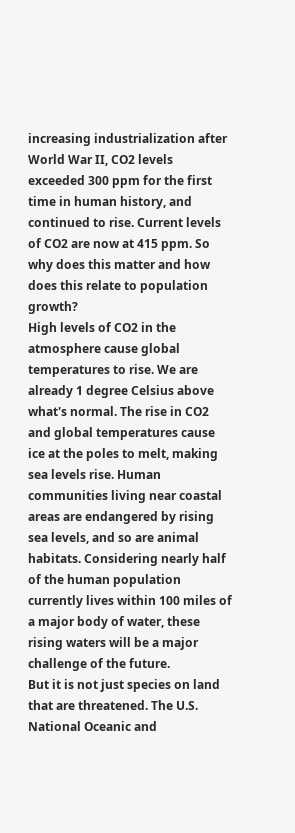increasing industrialization after World War II, CO2 levels exceeded 300 ppm for the first time in human history, and continued to rise. Current levels of CO2 are now at 415 ppm. So why does this matter and how does this relate to population growth?
High levels of CO2 in the atmosphere cause global temperatures to rise. We are already 1 degree Celsius above what's normal. The rise in CO2 and global temperatures cause ice at the poles to melt, making sea levels rise. Human communities living near coastal areas are endangered by rising sea levels, and so are animal habitats. Considering nearly half of the human population currently lives within 100 miles of a major body of water, these rising waters will be a major challenge of the future.
But it is not just species on land that are threatened. The U.S. National Oceanic and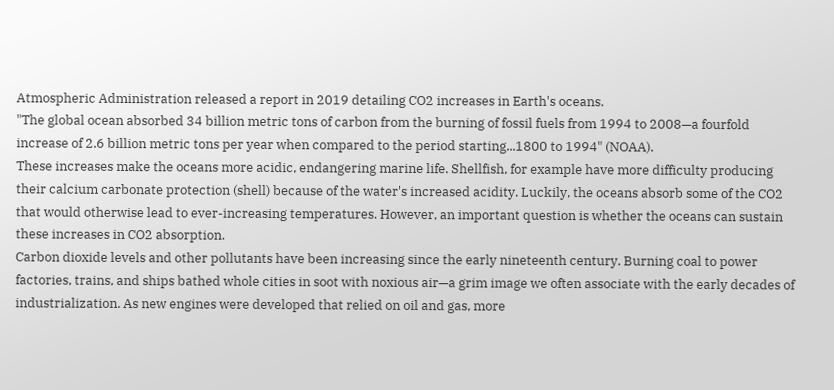Atmospheric Administration released a report in 2019 detailing CO2 increases in Earth's oceans.
"The global ocean absorbed 34 billion metric tons of carbon from the burning of fossil fuels from 1994 to 2008—a fourfold increase of 2.6 billion metric tons per year when compared to the period starting...1800 to 1994" (NOAA).
These increases make the oceans more acidic, endangering marine life. Shellfish, for example have more difficulty producing their calcium carbonate protection (shell) because of the water's increased acidity. Luckily, the oceans absorb some of the CO2 that would otherwise lead to ever-increasing temperatures. However, an important question is whether the oceans can sustain these increases in CO2 absorption.
Carbon dioxide levels and other pollutants have been increasing since the early nineteenth century. Burning coal to power factories, trains, and ships bathed whole cities in soot with noxious air—a grim image we often associate with the early decades of industrialization. As new engines were developed that relied on oil and gas, more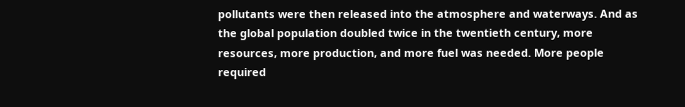pollutants were then released into the atmosphere and waterways. And as the global population doubled twice in the twentieth century, more resources, more production, and more fuel was needed. More people required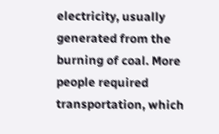electricity, usually generated from the burning of coal. More people required transportation, which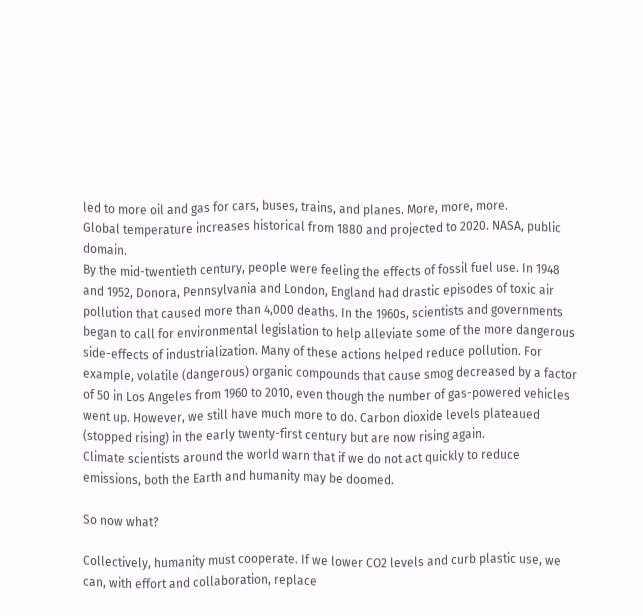led to more oil and gas for cars, buses, trains, and planes. More, more, more.
Global temperature increases historical from 1880 and projected to 2020. NASA, public domain.
By the mid-twentieth century, people were feeling the effects of fossil fuel use. In 1948 and 1952, Donora, Pennsylvania and London, England had drastic episodes of toxic air pollution that caused more than 4,000 deaths. In the 1960s, scientists and governments began to call for environmental legislation to help alleviate some of the more dangerous side-effects of industrialization. Many of these actions helped reduce pollution. For example, volatile (dangerous) organic compounds that cause smog decreased by a factor of 50 in Los Angeles from 1960 to 2010, even though the number of gas-powered vehicles went up. However, we still have much more to do. Carbon dioxide levels plateaued (stopped rising) in the early twenty-first century but are now rising again.
Climate scientists around the world warn that if we do not act quickly to reduce emissions, both the Earth and humanity may be doomed.

So now what?

Collectively, humanity must cooperate. If we lower CO2 levels and curb plastic use, we can, with effort and collaboration, replace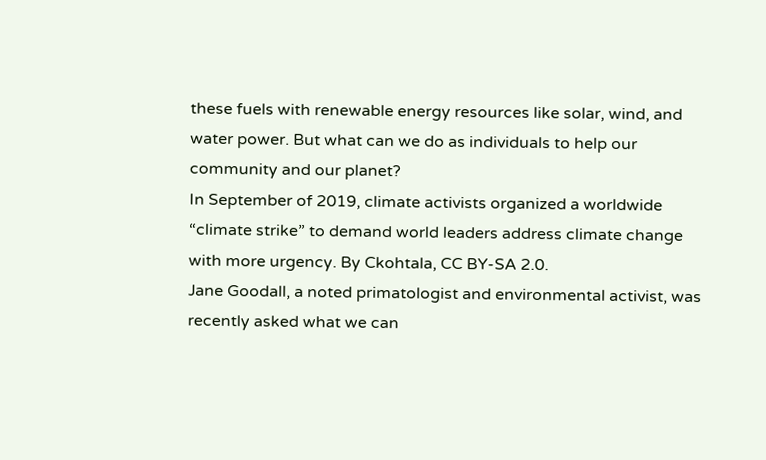these fuels with renewable energy resources like solar, wind, and water power. But what can we do as individuals to help our community and our planet?
In September of 2019, climate activists organized a worldwide “climate strike” to demand world leaders address climate change with more urgency. By Ckohtala, CC BY-SA 2.0.
Jane Goodall, a noted primatologist and environmental activist, was recently asked what we can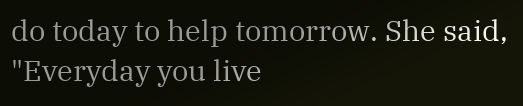do today to help tomorrow. She said, "Everyday you live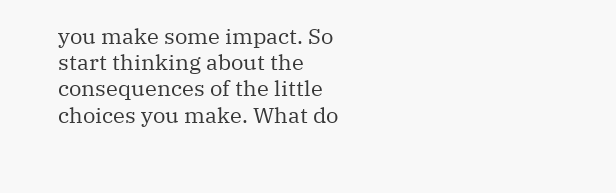you make some impact. So start thinking about the consequences of the little choices you make. What do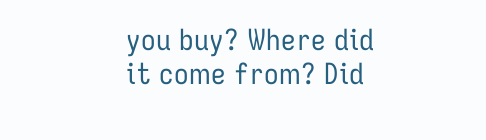you buy? Where did it come from? Did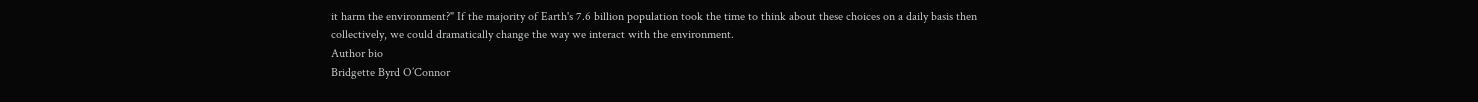it harm the environment?" If the majority of Earth's 7.6 billion population took the time to think about these choices on a daily basis then collectively, we could dramatically change the way we interact with the environment.
Author bio
Bridgette Byrd O’Connor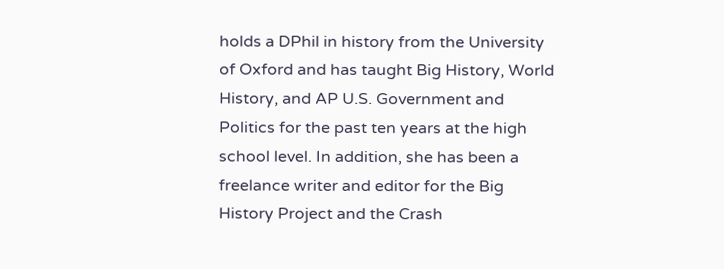holds a DPhil in history from the University of Oxford and has taught Big History, World History, and AP U.S. Government and Politics for the past ten years at the high school level. In addition, she has been a freelance writer and editor for the Big History Project and the Crash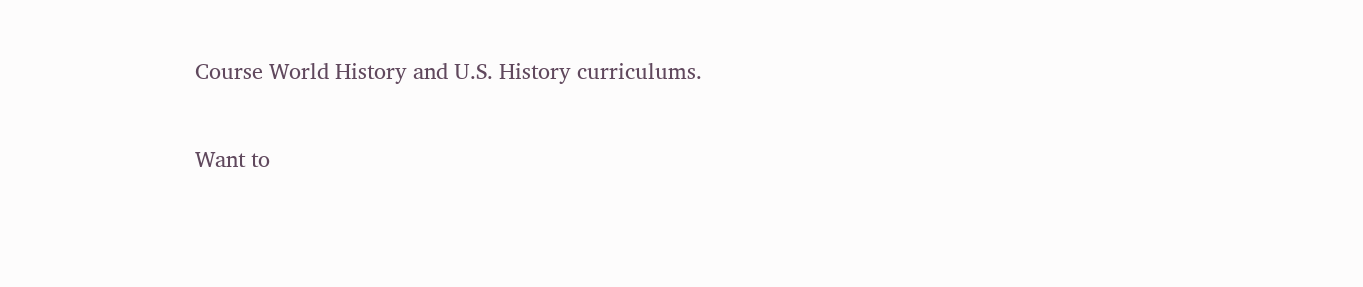Course World History and U.S. History curriculums.

Want to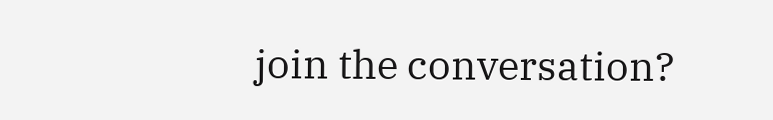join the conversation?